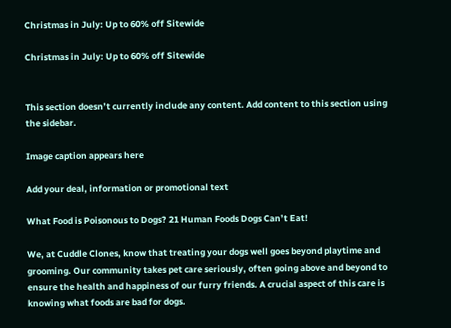Christmas in July: Up to 60% off Sitewide

Christmas in July: Up to 60% off Sitewide


This section doesn’t currently include any content. Add content to this section using the sidebar.

Image caption appears here

Add your deal, information or promotional text

What Food is Poisonous to Dogs? 21 Human Foods Dogs Can’t Eat!

We, at Cuddle Clones, know that treating your dogs well goes beyond playtime and grooming. Our community takes pet care seriously, often going above and beyond to ensure the health and happiness of our furry friends. A crucial aspect of this care is knowing what foods are bad for dogs.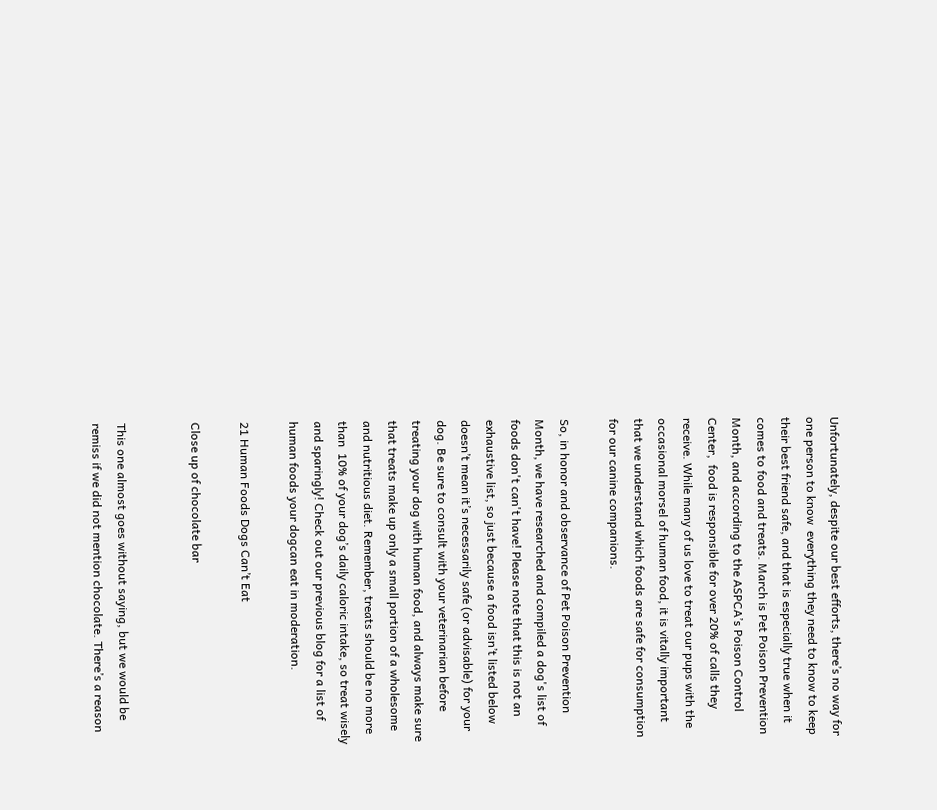Unfortunately, despite our best efforts, there’s no way for one person to know  everything they need to know to keep their best friend safe, and that is especially true when it comes to food and treats. March is Pet Poison Prevention Month, and according to the ASPCA’s Poison Control Center,  food is responsible for over 20% of calls they receive. While many of us love to treat our pups with the occasional morsel of human food, it is vitally important that we understand which foods are safe for consumption for our canine companions.

So, in honor and observance of Pet Poison Prevention Month, we have researched and compiled a dog's list of foods don't can't have! Please note that this is not an exhaustive list, so just because a food isn’t listed below doesn’t mean it’s necessarily safe (or advisable) for your dog. Be sure to consult with your veterinarian before treating your dog with human food, and always make sure that treats make up only a small portion of a wholesome and nutritious diet. Remember, treats should be no more than  10% of your dog’s daily caloric intake, so treat wisely and sparingly! Check out our previous blog for a list of  human foods your dogcan eat in moderation.

21 Human Foods Dogs Can’t Eat

Close up of chocolate bar


This one almost goes without saying, but we would be remiss if we did not mention chocolate. There’s a reason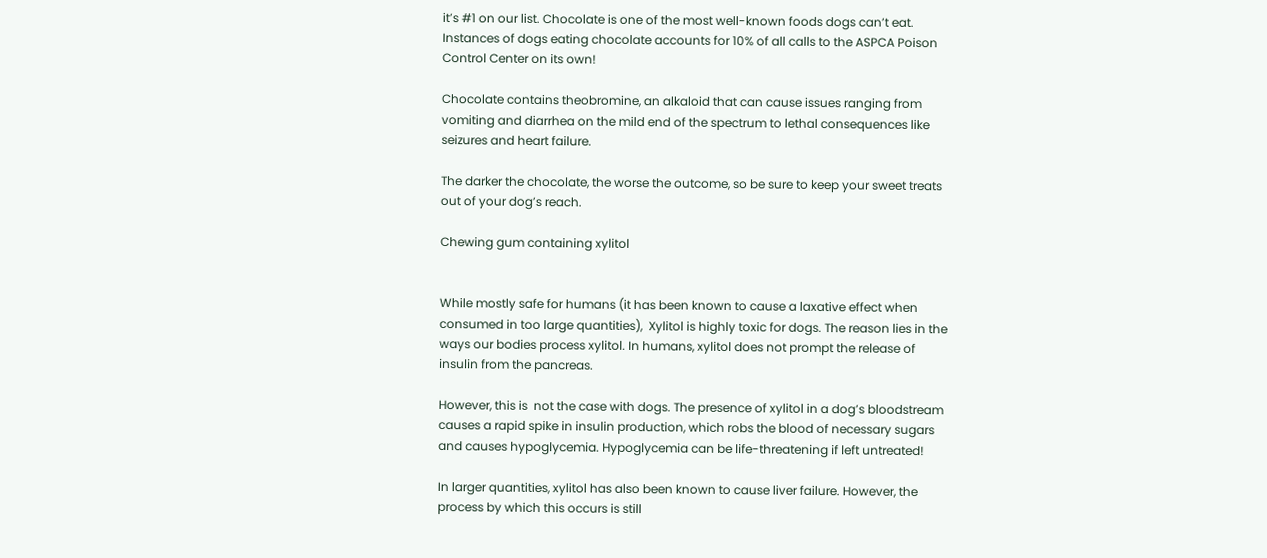it’s #1 on our list. Chocolate is one of the most well-known foods dogs can’t eat. Instances of dogs eating chocolate accounts for 10% of all calls to the ASPCA Poison Control Center on its own!

Chocolate contains theobromine, an alkaloid that can cause issues ranging from vomiting and diarrhea on the mild end of the spectrum to lethal consequences like seizures and heart failure.

The darker the chocolate, the worse the outcome, so be sure to keep your sweet treats out of your dog’s reach.

Chewing gum containing xylitol


While mostly safe for humans (it has been known to cause a laxative effect when consumed in too large quantities),  Xylitol is highly toxic for dogs. The reason lies in the ways our bodies process xylitol. In humans, xylitol does not prompt the release of insulin from the pancreas.

However, this is  not the case with dogs. The presence of xylitol in a dog’s bloodstream causes a rapid spike in insulin production, which robs the blood of necessary sugars and causes hypoglycemia. Hypoglycemia can be life-threatening if left untreated!

In larger quantities, xylitol has also been known to cause liver failure. However, the process by which this occurs is still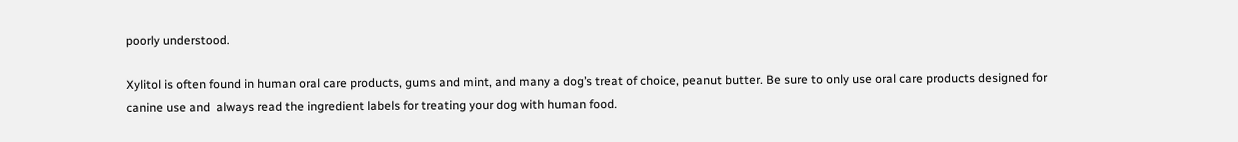poorly understood.

Xylitol is often found in human oral care products, gums and mint, and many a dog’s treat of choice, peanut butter. Be sure to only use oral care products designed for canine use and  always read the ingredient labels for treating your dog with human food.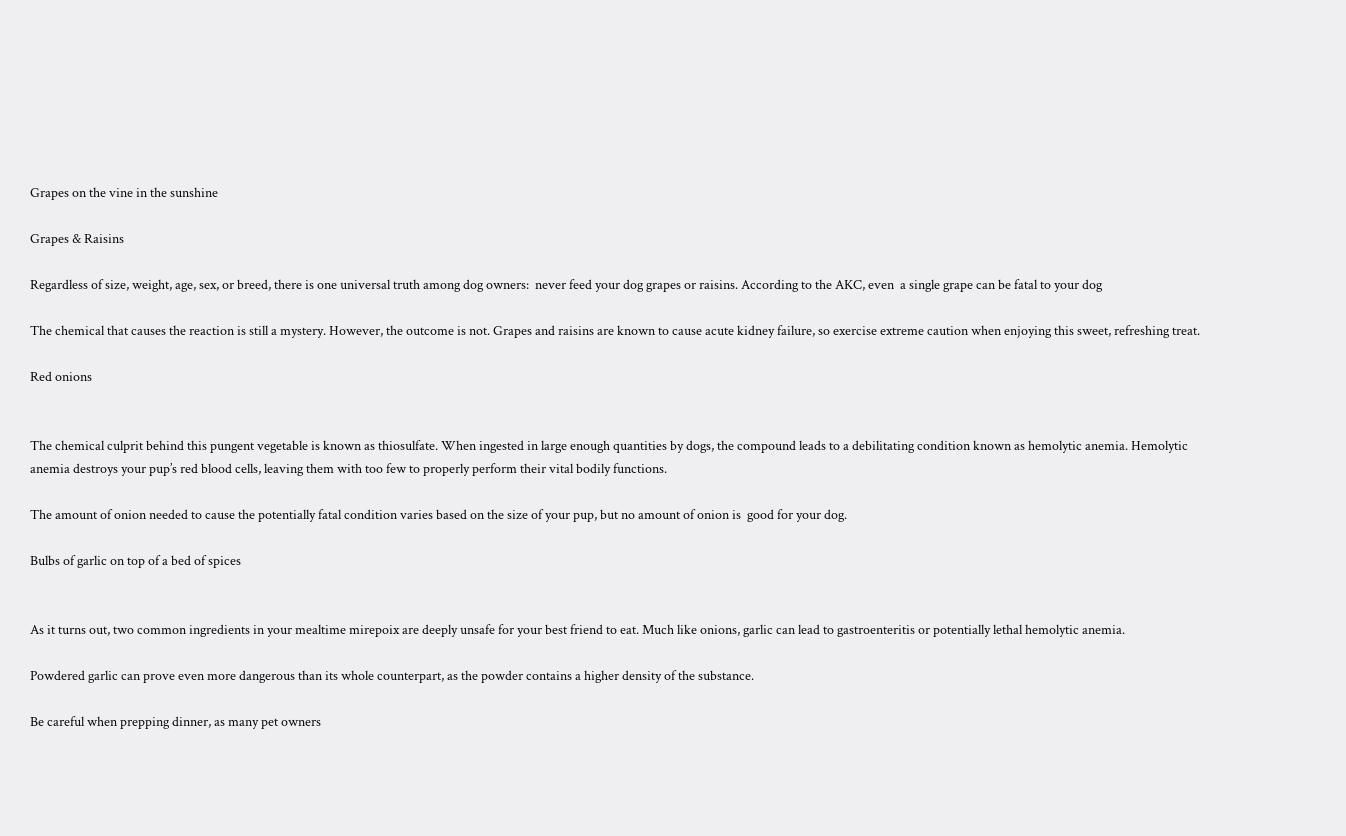Grapes on the vine in the sunshine

Grapes & Raisins

Regardless of size, weight, age, sex, or breed, there is one universal truth among dog owners:  never feed your dog grapes or raisins. According to the AKC, even  a single grape can be fatal to your dog

The chemical that causes the reaction is still a mystery. However, the outcome is not. Grapes and raisins are known to cause acute kidney failure, so exercise extreme caution when enjoying this sweet, refreshing treat.

Red onions


The chemical culprit behind this pungent vegetable is known as thiosulfate. When ingested in large enough quantities by dogs, the compound leads to a debilitating condition known as hemolytic anemia. Hemolytic anemia destroys your pup’s red blood cells, leaving them with too few to properly perform their vital bodily functions.

The amount of onion needed to cause the potentially fatal condition varies based on the size of your pup, but no amount of onion is  good for your dog.

Bulbs of garlic on top of a bed of spices


As it turns out, two common ingredients in your mealtime mirepoix are deeply unsafe for your best friend to eat. Much like onions, garlic can lead to gastroenteritis or potentially lethal hemolytic anemia.

Powdered garlic can prove even more dangerous than its whole counterpart, as the powder contains a higher density of the substance.

Be careful when prepping dinner, as many pet owners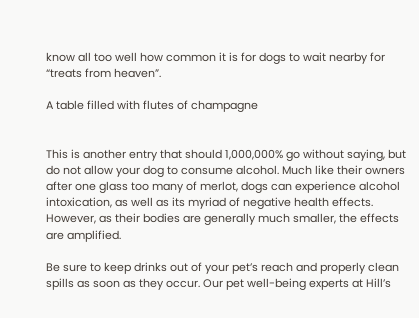know all too well how common it is for dogs to wait nearby for “treats from heaven”.

A table filled with flutes of champagne


This is another entry that should 1,000,000% go without saying, but do not allow your dog to consume alcohol. Much like their owners after one glass too many of merlot, dogs can experience alcohol intoxication, as well as its myriad of negative health effects. However, as their bodies are generally much smaller, the effects are amplified.

Be sure to keep drinks out of your pet’s reach and properly clean spills as soon as they occur. Our pet well-being experts at Hill’s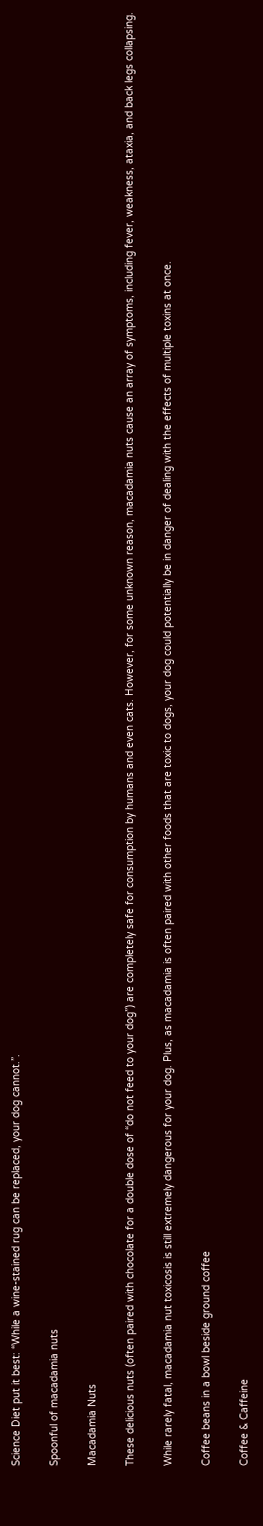Science Diet put it best: “While a wine-stained rug can be replaced, your dog cannot.”.

Spoonful of macadamia nuts

Macadamia Nuts

These delicious nuts (often paired with chocolate for a double dose of “do not feed to your dog”) are completely safe for consumption by humans and even cats. However, for some unknown reason, macadamia nuts cause an array of symptoms, including fever, weakness, ataxia, and back legs collapsing.

While rarely fatal, macadamia nut toxicosis is still extremely dangerous for your dog. Plus, as macadamia is often paired with other foods that are toxic to dogs, your dog could potentially be in danger of dealing with the effects of multiple toxins at once.

Coffee beans in a bowl beside ground coffee

Coffee & Caffeine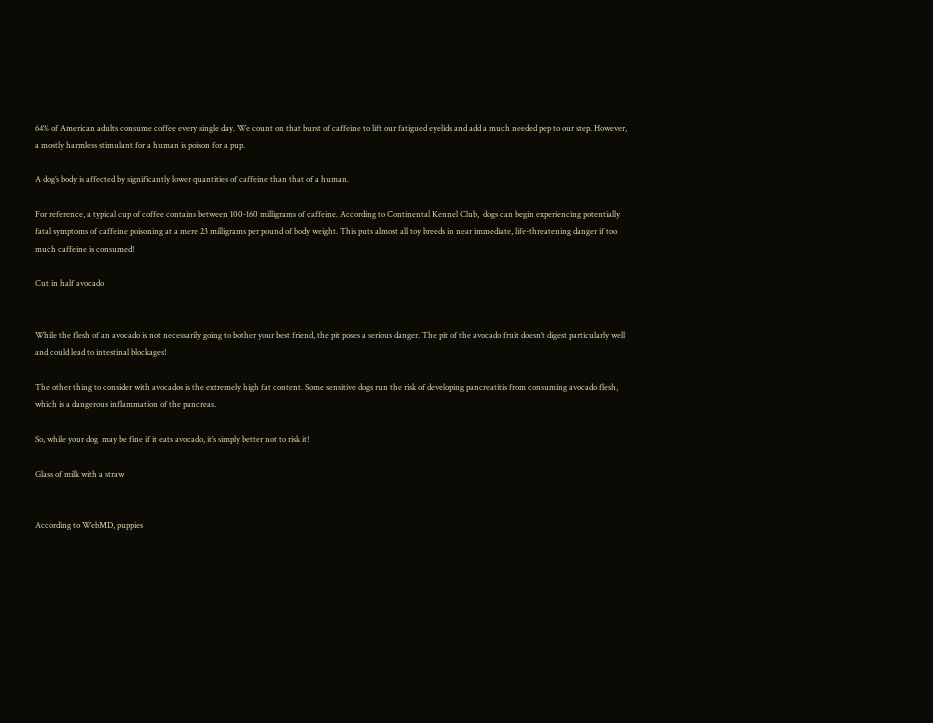64% of American adults consume coffee every single day. We count on that burst of caffeine to lift our fatigued eyelids and add a much needed pep to our step. However, a mostly harmless stimulant for a human is poison for a pup.

A dog’s body is affected by significantly lower quantities of caffeine than that of a human.

For reference, a typical cup of coffee contains between 100-160 milligrams of caffeine. According to Continental Kennel Club,  dogs can begin experiencing potentially fatal symptoms of caffeine poisoning at a mere 23 milligrams per pound of body weight. This puts almost all toy breeds in near immediate, life-threatening danger if too much caffeine is consumed!

Cut in half avocado


While the flesh of an avocado is not necessarily going to bother your best friend, the pit poses a serious danger. The pit of the avocado fruit doesn’t digest particularly well and could lead to intestinal blockages!

The other thing to consider with avocados is the extremely high fat content. Some sensitive dogs run the risk of developing pancreatitis from consuming avocado flesh, which is a dangerous inflammation of the pancreas.

So, while your dog  may be fine if it eats avocado, it’s simply better not to risk it!

Glass of milk with a straw


According to WebMD, puppies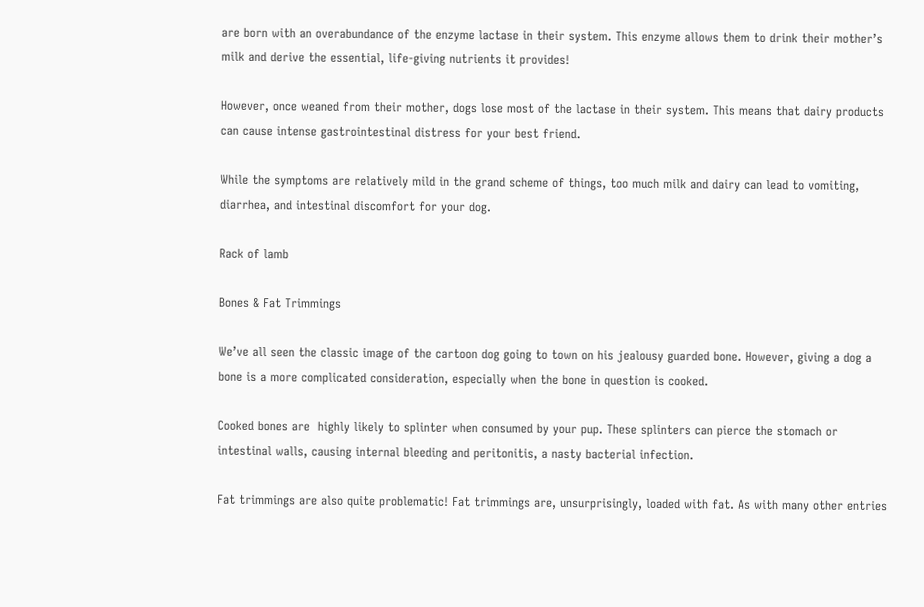are born with an overabundance of the enzyme lactase in their system. This enzyme allows them to drink their mother’s milk and derive the essential, life-giving nutrients it provides!

However, once weaned from their mother, dogs lose most of the lactase in their system. This means that dairy products can cause intense gastrointestinal distress for your best friend.

While the symptoms are relatively mild in the grand scheme of things, too much milk and dairy can lead to vomiting, diarrhea, and intestinal discomfort for your dog.

Rack of lamb

Bones & Fat Trimmings

We’ve all seen the classic image of the cartoon dog going to town on his jealousy guarded bone. However, giving a dog a bone is a more complicated consideration, especially when the bone in question is cooked.

Cooked bones are  highly likely to splinter when consumed by your pup. These splinters can pierce the stomach or intestinal walls, causing internal bleeding and peritonitis, a nasty bacterial infection.

Fat trimmings are also quite problematic! Fat trimmings are, unsurprisingly, loaded with fat. As with many other entries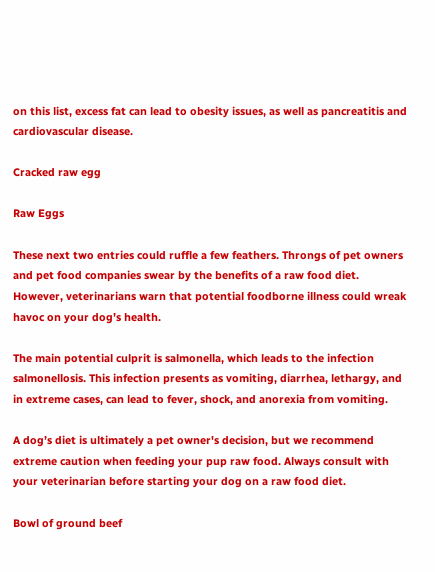on this list, excess fat can lead to obesity issues, as well as pancreatitis and cardiovascular disease.

Cracked raw egg

Raw Eggs

These next two entries could ruffle a few feathers. Throngs of pet owners and pet food companies swear by the benefits of a raw food diet. However, veterinarians warn that potential foodborne illness could wreak havoc on your dog’s health.

The main potential culprit is salmonella, which leads to the infection salmonellosis. This infection presents as vomiting, diarrhea, lethargy, and in extreme cases, can lead to fever, shock, and anorexia from vomiting.

A dog’s diet is ultimately a pet owner's decision, but we recommend extreme caution when feeding your pup raw food. Always consult with your veterinarian before starting your dog on a raw food diet.

Bowl of ground beef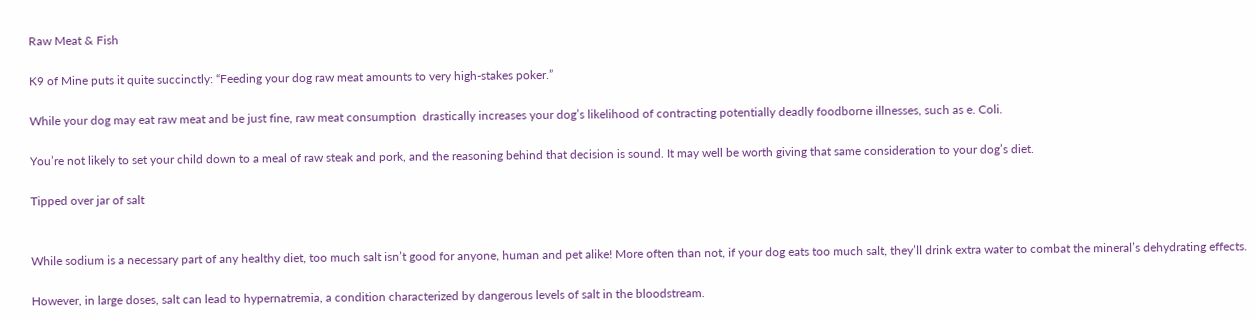Raw Meat & Fish

K9 of Mine puts it quite succinctly: “Feeding your dog raw meat amounts to very high-stakes poker.”

While your dog may eat raw meat and be just fine, raw meat consumption  drastically increases your dog’s likelihood of contracting potentially deadly foodborne illnesses, such as e. Coli.

You’re not likely to set your child down to a meal of raw steak and pork, and the reasoning behind that decision is sound. It may well be worth giving that same consideration to your dog’s diet.

Tipped over jar of salt


While sodium is a necessary part of any healthy diet, too much salt isn’t good for anyone, human and pet alike! More often than not, if your dog eats too much salt, they’ll drink extra water to combat the mineral’s dehydrating effects.

However, in large doses, salt can lead to hypernatremia, a condition characterized by dangerous levels of salt in the bloodstream.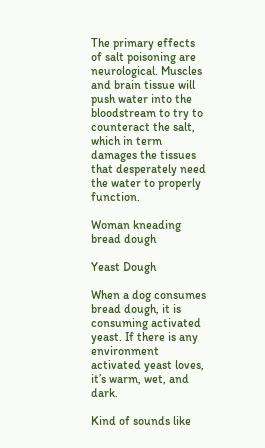The primary effects of salt poisoning are neurological. Muscles and brain tissue will push water into the bloodstream to try to counteract the salt, which in term damages the tissues that desperately need the water to properly function.

Woman kneading bread dough

Yeast Dough

When a dog consumes bread dough, it is consuming activated yeast. If there is any environment activated yeast loves, it’s warm, wet, and dark.

Kind of sounds like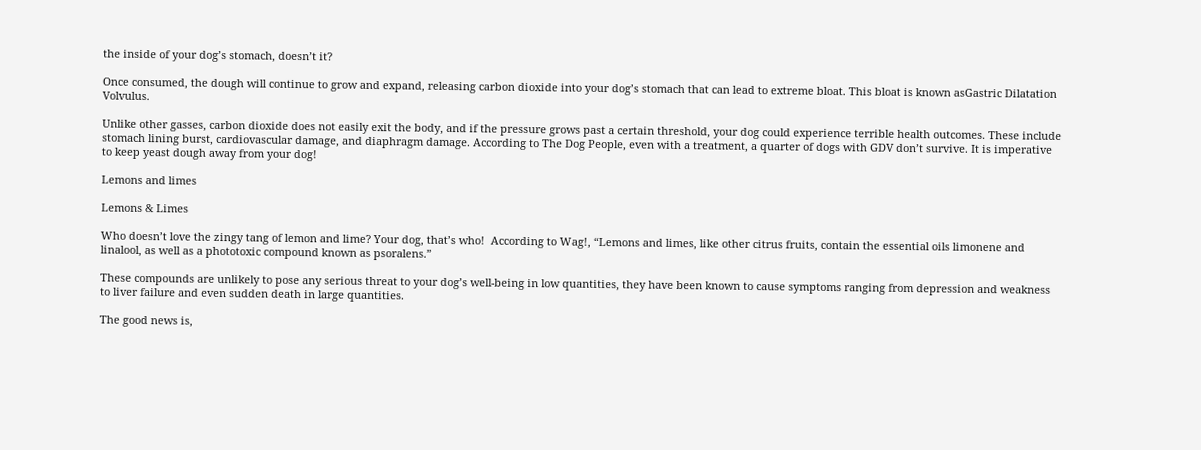the inside of your dog’s stomach, doesn’t it?

Once consumed, the dough will continue to grow and expand, releasing carbon dioxide into your dog’s stomach that can lead to extreme bloat. This bloat is known asGastric Dilatation Volvulus.

Unlike other gasses, carbon dioxide does not easily exit the body, and if the pressure grows past a certain threshold, your dog could experience terrible health outcomes. These include stomach lining burst, cardiovascular damage, and diaphragm damage. According to The Dog People, even with a treatment, a quarter of dogs with GDV don’t survive. It is imperative to keep yeast dough away from your dog!

Lemons and limes

Lemons & Limes

Who doesn’t love the zingy tang of lemon and lime? Your dog, that’s who!  According to Wag!, “Lemons and limes, like other citrus fruits, contain the essential oils limonene and linalool, as well as a phototoxic compound known as psoralens.”

These compounds are unlikely to pose any serious threat to your dog’s well-being in low quantities, they have been known to cause symptoms ranging from depression and weakness to liver failure and even sudden death in large quantities.

The good news is,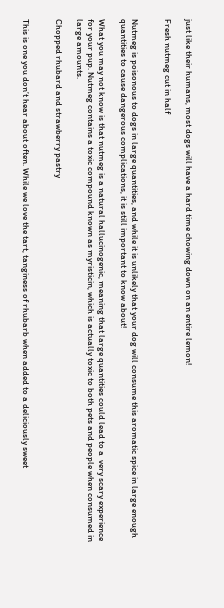just like their humans, most dogs will have a hard time chowing down on an entire lemon!

Fresh nutmeg cut in half


Nutmeg is poisonous to dogs in large quantities, and while it is unlikely that your dog will consume this aromatic spice in large enough quantities to cause dangerous complications, it is still important to know about!

What you may not know is that nutmeg is a natural hallucinogenic, meaning that large quantities could lead to a  very scary experience for your pup. Nutmeg contains a toxic compound known as myristicin, which is actually toxic to both pets and people when consumed in large amounts.

Chopped rhubard and strawberry pastry


This is one you don’t hear about often. While we love the tart, tanginess of rhubarb when added to a deliciously sweet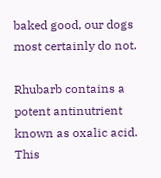baked good, our dogs most certainly do not.

Rhubarb contains a potent antinutrient known as oxalic acid. This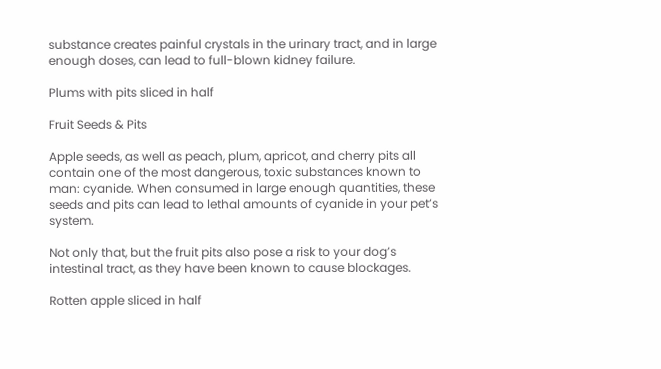substance creates painful crystals in the urinary tract, and in large enough doses, can lead to full-blown kidney failure.

Plums with pits sliced in half

Fruit Seeds & Pits

Apple seeds, as well as peach, plum, apricot, and cherry pits all contain one of the most dangerous, toxic substances known to man: cyanide. When consumed in large enough quantities, these seeds and pits can lead to lethal amounts of cyanide in your pet’s system.

Not only that, but the fruit pits also pose a risk to your dog’s intestinal tract, as they have been known to cause blockages.

Rotten apple sliced in half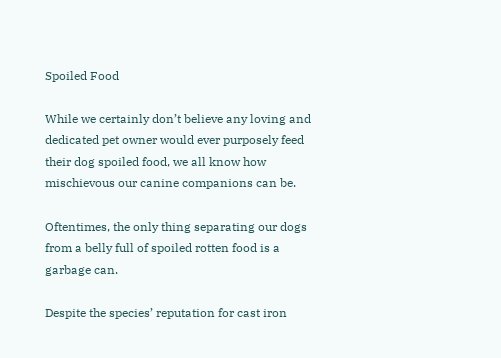Spoiled Food

While we certainly don’t believe any loving and dedicated pet owner would ever purposely feed their dog spoiled food, we all know how mischievous our canine companions can be.

Oftentimes, the only thing separating our dogs from a belly full of spoiled rotten food is a garbage can.

Despite the species’ reputation for cast iron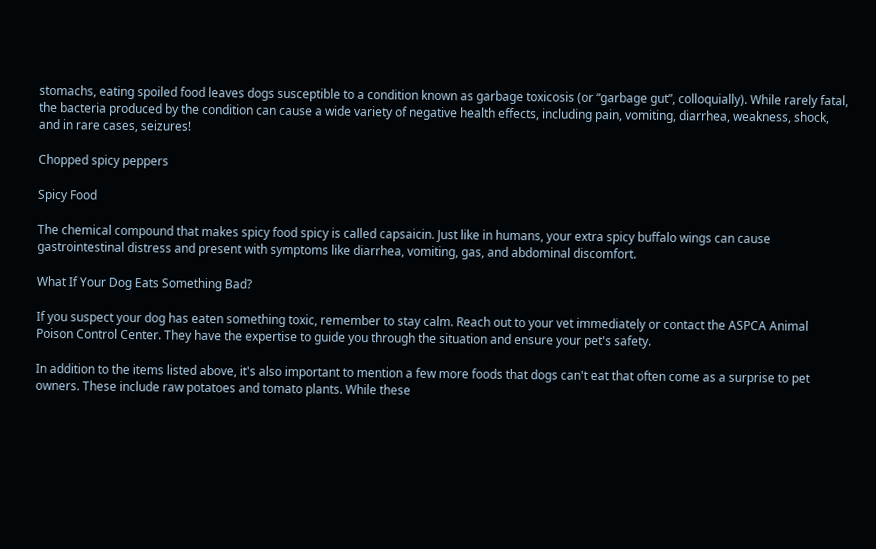stomachs, eating spoiled food leaves dogs susceptible to a condition known as garbage toxicosis (or “garbage gut”, colloquially). While rarely fatal, the bacteria produced by the condition can cause a wide variety of negative health effects, including pain, vomiting, diarrhea, weakness, shock, and in rare cases, seizures!

Chopped spicy peppers

Spicy Food

The chemical compound that makes spicy food spicy is called capsaicin. Just like in humans, your extra spicy buffalo wings can cause gastrointestinal distress and present with symptoms like diarrhea, vomiting, gas, and abdominal discomfort.

What If Your Dog Eats Something Bad?

If you suspect your dog has eaten something toxic, remember to stay calm. Reach out to your vet immediately or contact the ASPCA Animal Poison Control Center. They have the expertise to guide you through the situation and ensure your pet's safety.

In addition to the items listed above, it's also important to mention a few more foods that dogs can't eat that often come as a surprise to pet owners. These include raw potatoes and tomato plants. While these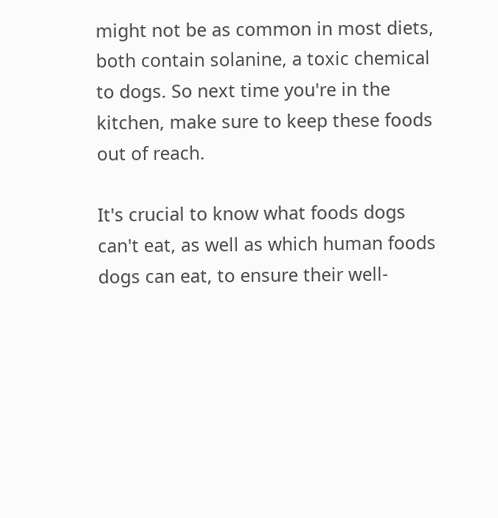might not be as common in most diets, both contain solanine, a toxic chemical to dogs. So next time you're in the kitchen, make sure to keep these foods out of reach.

It's crucial to know what foods dogs can't eat, as well as which human foods dogs can eat, to ensure their well-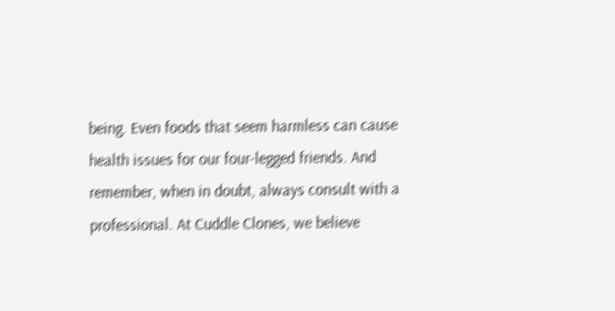being. Even foods that seem harmless can cause health issues for our four-legged friends. And remember, when in doubt, always consult with a professional. At Cuddle Clones, we believe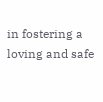in fostering a loving and safe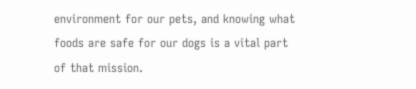environment for our pets, and knowing what foods are safe for our dogs is a vital part of that mission.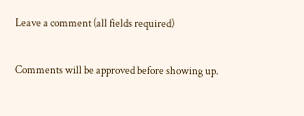Leave a comment (all fields required)

Comments will be approved before showing up.